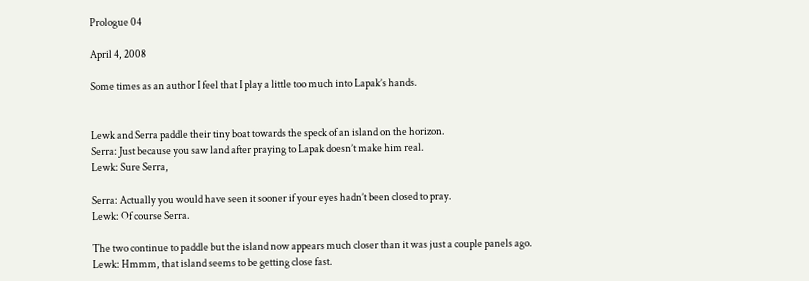Prologue 04

April 4, 2008

Some times as an author I feel that I play a little too much into Lapak’s hands.


Lewk and Serra paddle their tiny boat towards the speck of an island on the horizon.
Serra: Just because you saw land after praying to Lapak doesn’t make him real.
Lewk: Sure Serra,

Serra: Actually you would have seen it sooner if your eyes hadn’t been closed to pray.
Lewk: Of course Serra.

The two continue to paddle but the island now appears much closer than it was just a couple panels ago.
Lewk: Hmmm, that island seems to be getting close fast.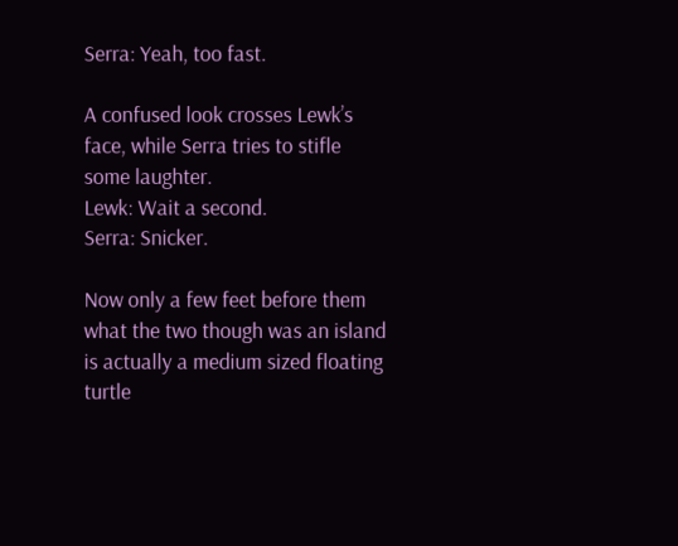Serra: Yeah, too fast.

A confused look crosses Lewk’s face, while Serra tries to stifle some laughter.
Lewk: Wait a second.
Serra: Snicker.

Now only a few feet before them what the two though was an island is actually a medium sized floating turtle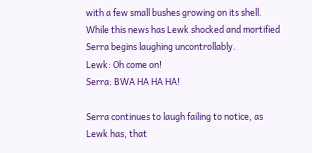with a few small bushes growing on its shell. While this news has Lewk shocked and mortified Serra begins laughing uncontrollably.
Lewk: Oh come on!
Serra: BWA HA HA HA!

Serra continues to laugh failing to notice, as Lewk has, that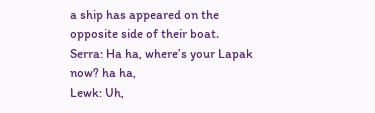a ship has appeared on the opposite side of their boat.
Serra: Ha ha, where’s your Lapak now? ha ha,
Lewk: Uh,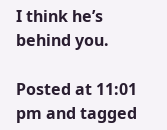I think he’s behind you.

Posted at 11:01 pm and tagged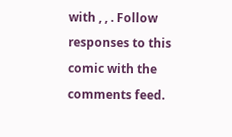with , , . Follow responses to this comic with the comments feed.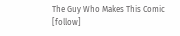The Guy Who Makes This Comic [follow]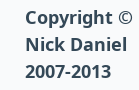Copyright © Nick Daniel 2007-2013